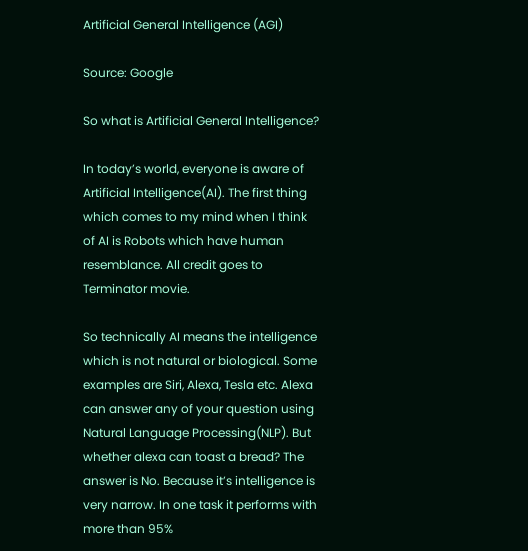Artificial General Intelligence (AGI)

Source: Google

So what is Artificial General Intelligence?

In today’s world, everyone is aware of Artificial Intelligence(AI). The first thing which comes to my mind when I think of AI is Robots which have human resemblance. All credit goes to Terminator movie.

So technically AI means the intelligence which is not natural or biological. Some examples are Siri, Alexa, Tesla etc. Alexa can answer any of your question using Natural Language Processing(NLP). But whether alexa can toast a bread? The answer is No. Because it’s intelligence is very narrow. In one task it performs with more than 95%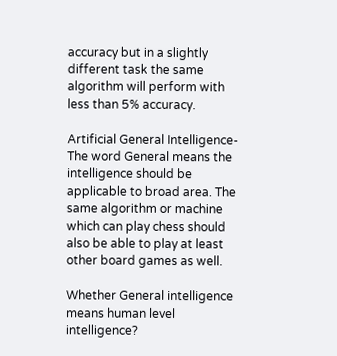accuracy but in a slightly different task the same algorithm will perform with less than 5% accuracy.

Artificial General Intelligence- The word General means the intelligence should be applicable to broad area. The same algorithm or machine which can play chess should also be able to play at least other board games as well.

Whether General intelligence means human level intelligence?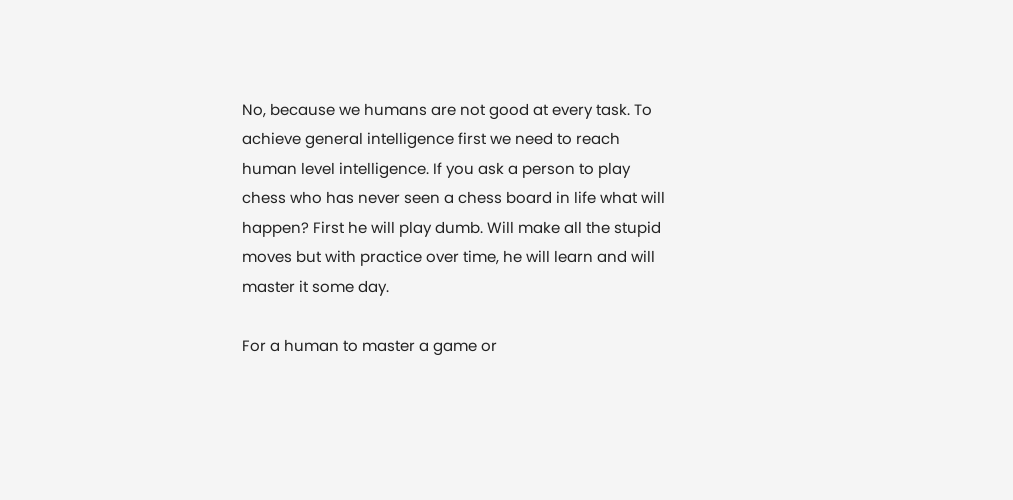No, because we humans are not good at every task. To achieve general intelligence first we need to reach human level intelligence. If you ask a person to play chess who has never seen a chess board in life what will happen? First he will play dumb. Will make all the stupid moves but with practice over time, he will learn and will master it some day.

For a human to master a game or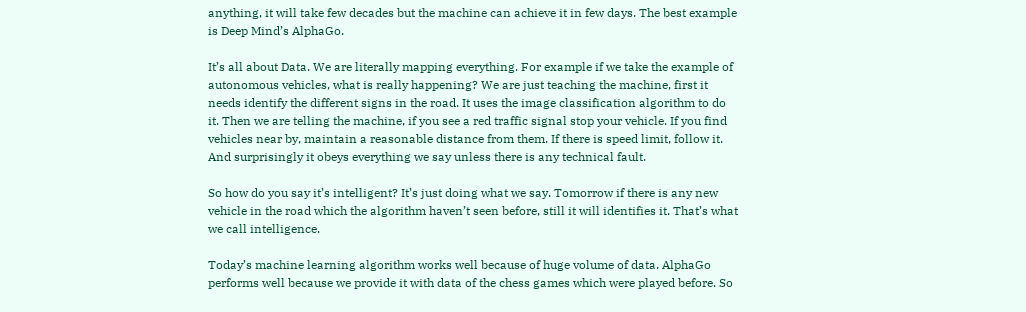anything, it will take few decades but the machine can achieve it in few days. The best example is Deep Mind’s AlphaGo.

It’s all about Data. We are literally mapping everything. For example if we take the example of autonomous vehicles, what is really happening? We are just teaching the machine, first it needs identify the different signs in the road. It uses the image classification algorithm to do it. Then we are telling the machine, if you see a red traffic signal stop your vehicle. If you find vehicles near by, maintain a reasonable distance from them. If there is speed limit, follow it. And surprisingly it obeys everything we say unless there is any technical fault.

So how do you say it’s intelligent? It’s just doing what we say. Tomorrow if there is any new vehicle in the road which the algorithm haven’t seen before, still it will identifies it. That’s what we call intelligence.

Today’s machine learning algorithm works well because of huge volume of data. AlphaGo performs well because we provide it with data of the chess games which were played before. So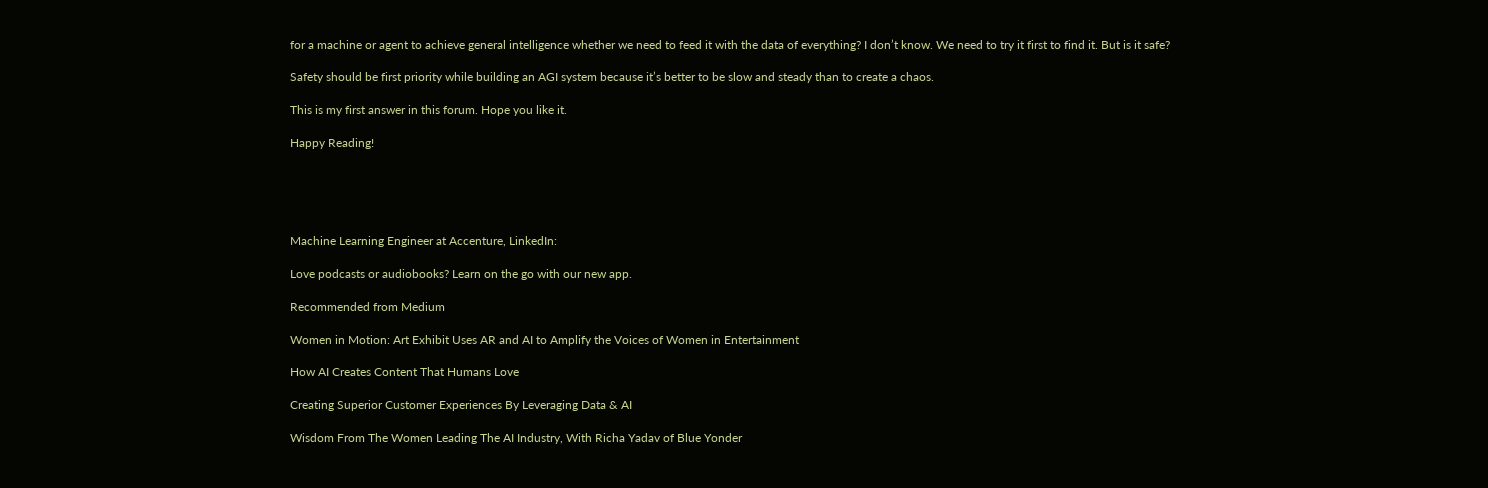for a machine or agent to achieve general intelligence whether we need to feed it with the data of everything? I don’t know. We need to try it first to find it. But is it safe?

Safety should be first priority while building an AGI system because it’s better to be slow and steady than to create a chaos.

This is my first answer in this forum. Hope you like it.

Happy Reading!





Machine Learning Engineer at Accenture, LinkedIn:

Love podcasts or audiobooks? Learn on the go with our new app.

Recommended from Medium

Women in Motion: Art Exhibit Uses AR and AI to Amplify the Voices of Women in Entertainment

How AI Creates Content That Humans Love

Creating Superior Customer Experiences By Leveraging Data & AI

Wisdom From The Women Leading The AI Industry, With Richa Yadav of Blue Yonder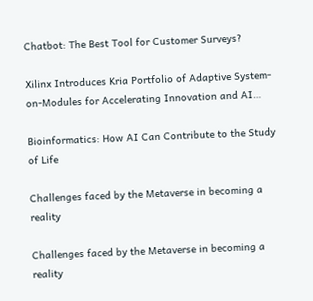Chatbot: The Best Tool for Customer Surveys?

Xilinx Introduces Kria Portfolio of Adaptive System-on-Modules for Accelerating Innovation and AI…

Bioinformatics: How AI Can Contribute to the Study of Life

Challenges faced by the Metaverse in becoming a reality

Challenges faced by the Metaverse in becoming a reality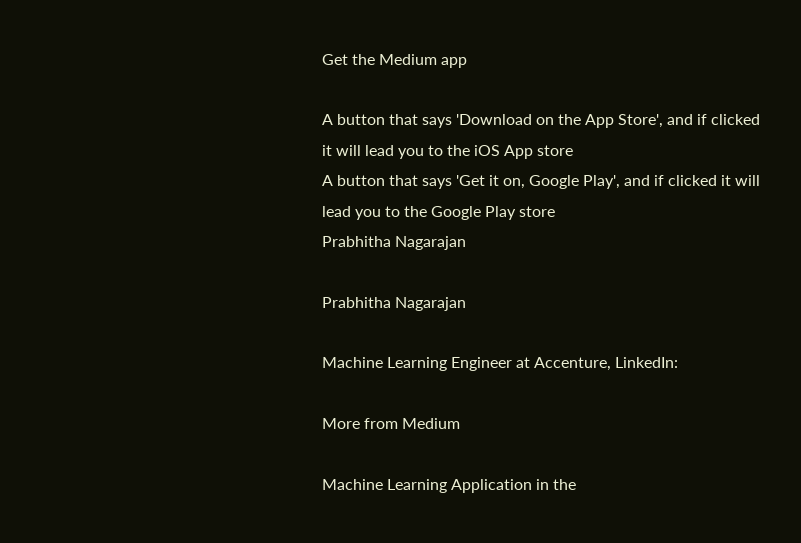Get the Medium app

A button that says 'Download on the App Store', and if clicked it will lead you to the iOS App store
A button that says 'Get it on, Google Play', and if clicked it will lead you to the Google Play store
Prabhitha Nagarajan

Prabhitha Nagarajan

Machine Learning Engineer at Accenture, LinkedIn:

More from Medium

Machine Learning Application in the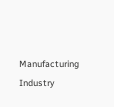Manufacturing Industry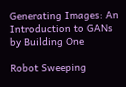Generating Images: An Introduction to GANs by Building One

Robot Sweeping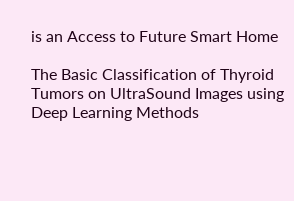is an Access to Future Smart Home

The Basic Classification of Thyroid Tumors on UltraSound Images using Deep Learning Methods